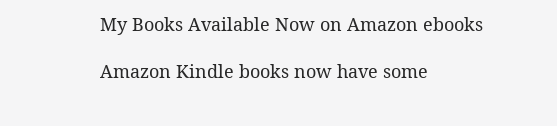My Books Available Now on Amazon ebooks

Amazon Kindle books now have some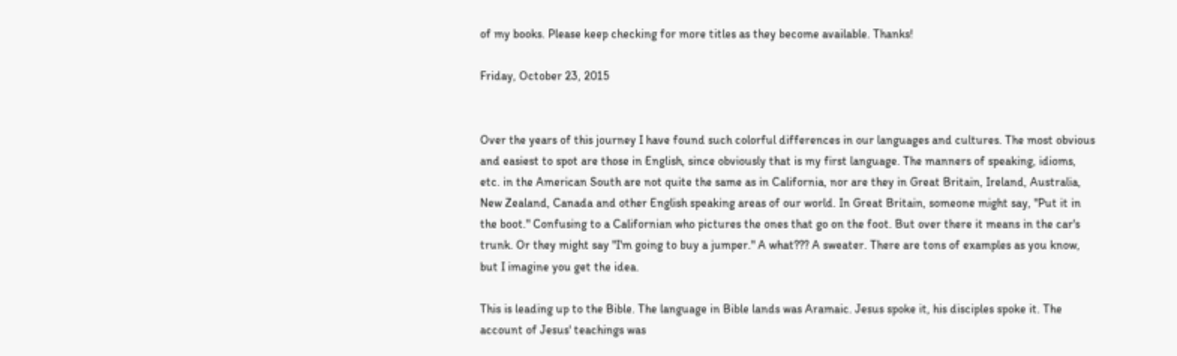of my books. Please keep checking for more titles as they become available. Thanks!

Friday, October 23, 2015


Over the years of this journey I have found such colorful differences in our languages and cultures. The most obvious and easiest to spot are those in English, since obviously that is my first language. The manners of speaking, idioms, etc. in the American South are not quite the same as in California, nor are they in Great Britain, Ireland, Australia, New Zealand, Canada and other English speaking areas of our world. In Great Britain, someone might say, "Put it in the boot." Confusing to a Californian who pictures the ones that go on the foot. But over there it means in the car's trunk. Or they might say "I'm going to buy a jumper." A what??? A sweater. There are tons of examples as you know, but I imagine you get the idea.

This is leading up to the Bible. The language in Bible lands was Aramaic. Jesus spoke it, his disciples spoke it. The account of Jesus' teachings was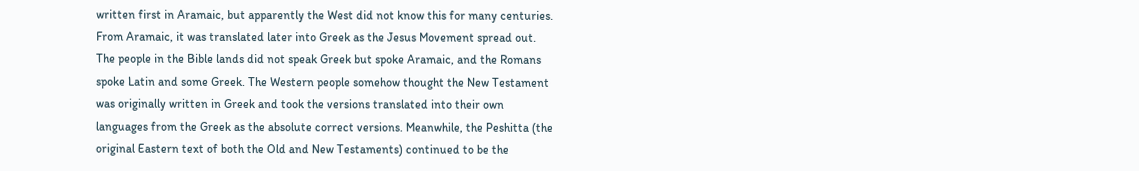written first in Aramaic, but apparently the West did not know this for many centuries. From Aramaic, it was translated later into Greek as the Jesus Movement spread out. The people in the Bible lands did not speak Greek but spoke Aramaic, and the Romans spoke Latin and some Greek. The Western people somehow thought the New Testament was originally written in Greek and took the versions translated into their own languages from the Greek as the absolute correct versions. Meanwhile, the Peshitta (the original Eastern text of both the Old and New Testaments) continued to be the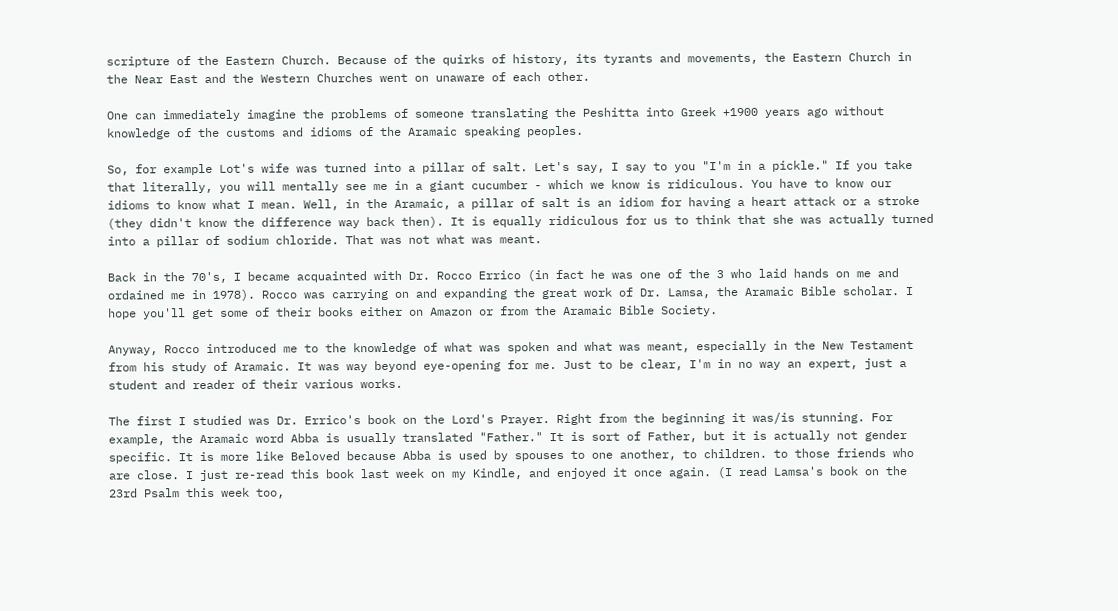scripture of the Eastern Church. Because of the quirks of history, its tyrants and movements, the Eastern Church in the Near East and the Western Churches went on unaware of each other.

One can immediately imagine the problems of someone translating the Peshitta into Greek +1900 years ago without knowledge of the customs and idioms of the Aramaic speaking peoples.

So, for example Lot's wife was turned into a pillar of salt. Let's say, I say to you "I'm in a pickle." If you take that literally, you will mentally see me in a giant cucumber - which we know is ridiculous. You have to know our idioms to know what I mean. Well, in the Aramaic, a pillar of salt is an idiom for having a heart attack or a stroke (they didn't know the difference way back then). It is equally ridiculous for us to think that she was actually turned into a pillar of sodium chloride. That was not what was meant.

Back in the 70's, I became acquainted with Dr. Rocco Errico (in fact he was one of the 3 who laid hands on me and ordained me in 1978). Rocco was carrying on and expanding the great work of Dr. Lamsa, the Aramaic Bible scholar. I hope you'll get some of their books either on Amazon or from the Aramaic Bible Society.

Anyway, Rocco introduced me to the knowledge of what was spoken and what was meant, especially in the New Testament from his study of Aramaic. It was way beyond eye-opening for me. Just to be clear, I'm in no way an expert, just a student and reader of their various works.

The first I studied was Dr. Errico's book on the Lord's Prayer. Right from the beginning it was/is stunning. For example, the Aramaic word Abba is usually translated "Father." It is sort of Father, but it is actually not gender specific. It is more like Beloved because Abba is used by spouses to one another, to children. to those friends who are close. I just re-read this book last week on my Kindle, and enjoyed it once again. (I read Lamsa's book on the 23rd Psalm this week too,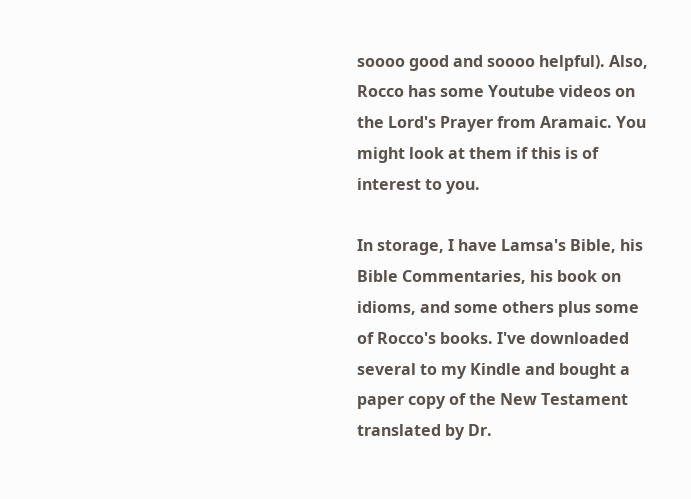soooo good and soooo helpful). Also, Rocco has some Youtube videos on the Lord's Prayer from Aramaic. You might look at them if this is of interest to you.

In storage, I have Lamsa's Bible, his Bible Commentaries, his book on idioms, and some others plus some of Rocco's books. I've downloaded several to my Kindle and bought a paper copy of the New Testament translated by Dr.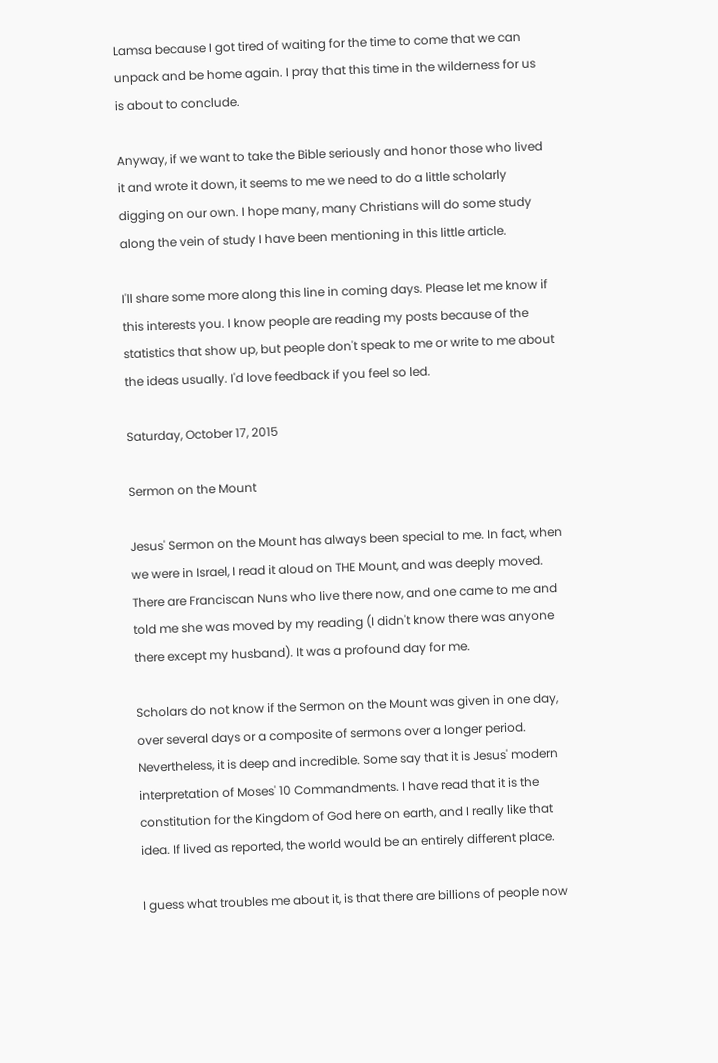Lamsa because I got tired of waiting for the time to come that we can unpack and be home again. I pray that this time in the wilderness for us is about to conclude.

Anyway, if we want to take the Bible seriously and honor those who lived it and wrote it down, it seems to me we need to do a little scholarly digging on our own. I hope many, many Christians will do some study along the vein of study I have been mentioning in this little article.

I'll share some more along this line in coming days. Please let me know if this interests you. I know people are reading my posts because of the statistics that show up, but people don't speak to me or write to me about the ideas usually. I'd love feedback if you feel so led.

Saturday, October 17, 2015

Sermon on the Mount

Jesus' Sermon on the Mount has always been special to me. In fact, when we were in Israel, I read it aloud on THE Mount, and was deeply moved. There are Franciscan Nuns who live there now, and one came to me and told me she was moved by my reading (I didn't know there was anyone there except my husband). It was a profound day for me.

Scholars do not know if the Sermon on the Mount was given in one day, over several days or a composite of sermons over a longer period. Nevertheless, it is deep and incredible. Some say that it is Jesus' modern interpretation of Moses' 10 Commandments. I have read that it is the constitution for the Kingdom of God here on earth, and I really like that idea. If lived as reported, the world would be an entirely different place.

I guess what troubles me about it, is that there are billions of people now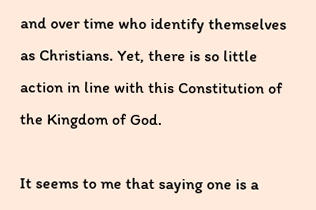and over time who identify themselves as Christians. Yet, there is so little action in line with this Constitution of the Kingdom of God.

It seems to me that saying one is a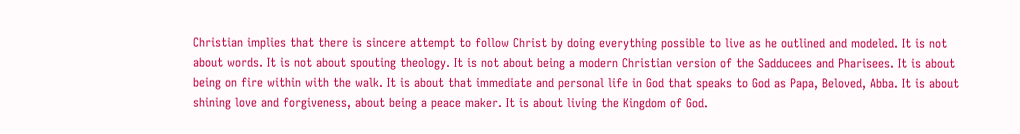Christian implies that there is sincere attempt to follow Christ by doing everything possible to live as he outlined and modeled. It is not about words. It is not about spouting theology. It is not about being a modern Christian version of the Sadducees and Pharisees. It is about being on fire within with the walk. It is about that immediate and personal life in God that speaks to God as Papa, Beloved, Abba. It is about shining love and forgiveness, about being a peace maker. It is about living the Kingdom of God.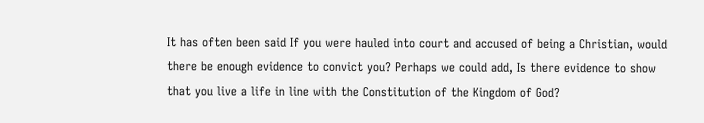It has often been said If you were hauled into court and accused of being a Christian, would there be enough evidence to convict you? Perhaps we could add, Is there evidence to show that you live a life in line with the Constitution of the Kingdom of God?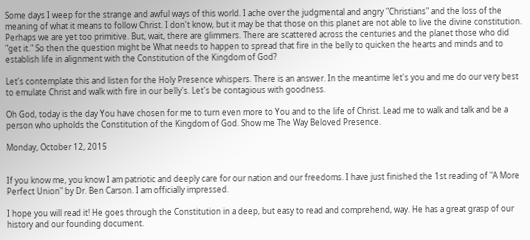Some days I weep for the strange and awful ways of this world. I ache over the judgmental and angry "Christians" and the loss of the meaning of what it means to follow Christ. I don't know, but it may be that those on this planet are not able to live the divine constitution. Perhaps we are yet too primitive. But, wait, there are glimmers. There are scattered across the centuries and the planet those who did "get it." So then the question might be What needs to happen to spread that fire in the belly to quicken the hearts and minds and to establish life in alignment with the Constitution of the Kingdom of God?

Let's contemplate this and listen for the Holy Presence whispers. There is an answer. In the meantime let's you and me do our very best to emulate Christ and walk with fire in our belly's. Let's be contagious with goodness.

Oh God, today is the day You have chosen for me to turn even more to You and to the life of Christ. Lead me to walk and talk and be a person who upholds the Constitution of the Kingdom of God. Show me The Way Beloved Presence.

Monday, October 12, 2015


If you know me, you know I am patriotic and deeply care for our nation and our freedoms. I have just finished the 1st reading of "A More Perfect Union" by Dr. Ben Carson. I am officially impressed.

I hope you will read it! He goes through the Constitution in a deep, but easy to read and comprehend, way. He has a great grasp of our history and our founding document.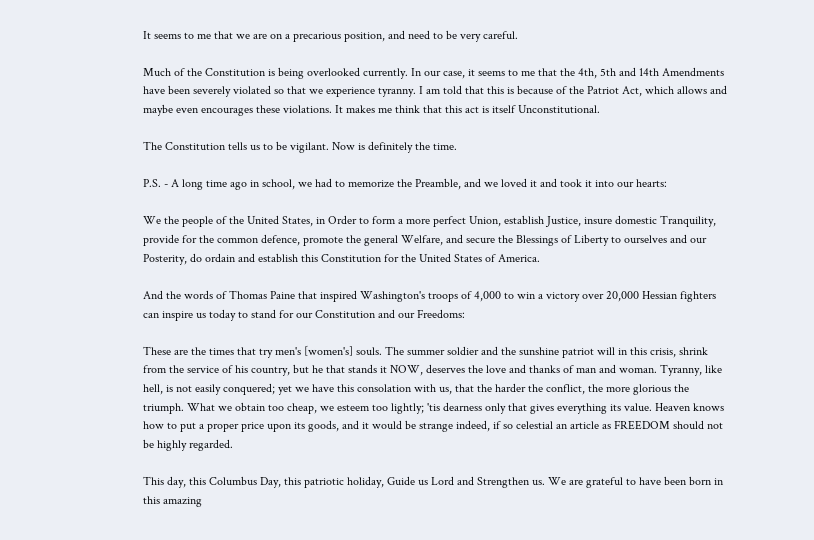It seems to me that we are on a precarious position, and need to be very careful.

Much of the Constitution is being overlooked currently. In our case, it seems to me that the 4th, 5th and 14th Amendments have been severely violated so that we experience tyranny. I am told that this is because of the Patriot Act, which allows and maybe even encourages these violations. It makes me think that this act is itself Unconstitutional.

The Constitution tells us to be vigilant. Now is definitely the time.

P.S. - A long time ago in school, we had to memorize the Preamble, and we loved it and took it into our hearts:

We the people of the United States, in Order to form a more perfect Union, establish Justice, insure domestic Tranquility, provide for the common defence, promote the general Welfare, and secure the Blessings of Liberty to ourselves and our Posterity, do ordain and establish this Constitution for the United States of America.

And the words of Thomas Paine that inspired Washington's troops of 4,000 to win a victory over 20,000 Hessian fighters can inspire us today to stand for our Constitution and our Freedoms:

These are the times that try men's [women's] souls. The summer soldier and the sunshine patriot will in this crisis, shrink from the service of his country, but he that stands it NOW, deserves the love and thanks of man and woman. Tyranny, like hell, is not easily conquered; yet we have this consolation with us, that the harder the conflict, the more glorious the triumph. What we obtain too cheap, we esteem too lightly; 'tis dearness only that gives everything its value. Heaven knows how to put a proper price upon its goods, and it would be strange indeed, if so celestial an article as FREEDOM should not be highly regarded.

This day, this Columbus Day, this patriotic holiday, Guide us Lord and Strengthen us. We are grateful to have been born in this amazing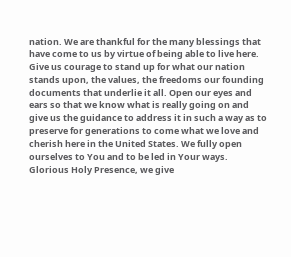nation. We are thankful for the many blessings that have come to us by virtue of being able to live here. Give us courage to stand up for what our nation stands upon, the values, the freedoms our founding documents that underlie it all. Open our eyes and ears so that we know what is really going on and give us the guidance to address it in such a way as to preserve for generations to come what we love and cherish here in the United States. We fully open ourselves to You and to be led in Your ways. Glorious Holy Presence, we give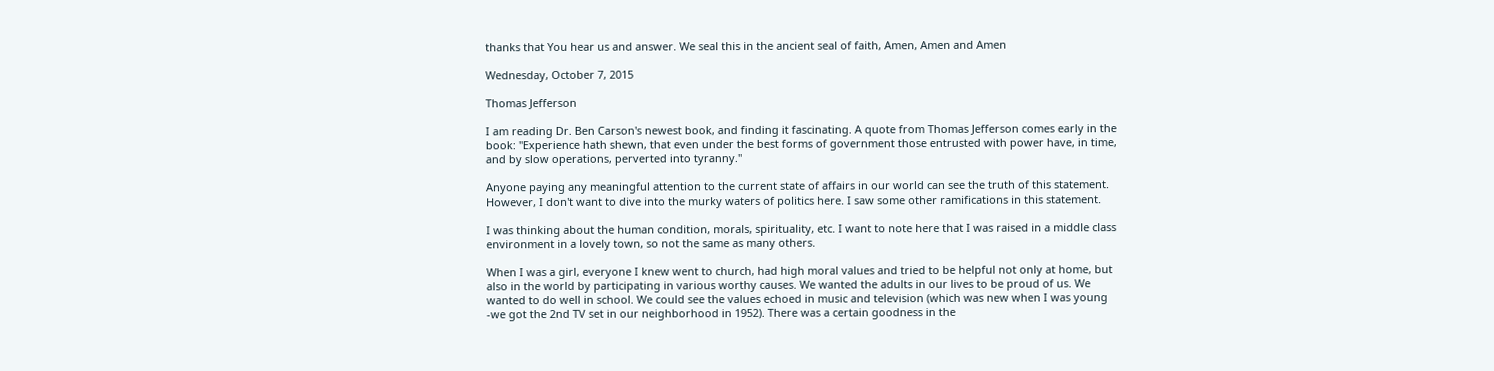thanks that You hear us and answer. We seal this in the ancient seal of faith, Amen, Amen and Amen

Wednesday, October 7, 2015

Thomas Jefferson

I am reading Dr. Ben Carson's newest book, and finding it fascinating. A quote from Thomas Jefferson comes early in the book: "Experience hath shewn, that even under the best forms of government those entrusted with power have, in time, and by slow operations, perverted into tyranny."

Anyone paying any meaningful attention to the current state of affairs in our world can see the truth of this statement. However, I don't want to dive into the murky waters of politics here. I saw some other ramifications in this statement.

I was thinking about the human condition, morals, spirituality, etc. I want to note here that I was raised in a middle class environment in a lovely town, so not the same as many others.

When I was a girl, everyone I knew went to church, had high moral values and tried to be helpful not only at home, but also in the world by participating in various worthy causes. We wanted the adults in our lives to be proud of us. We wanted to do well in school. We could see the values echoed in music and television (which was new when I was young -we got the 2nd TV set in our neighborhood in 1952). There was a certain goodness in the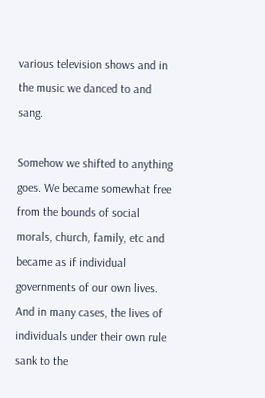various television shows and in the music we danced to and sang.

Somehow we shifted to anything goes. We became somewhat free from the bounds of social morals, church, family, etc and became as if individual governments of our own lives. And in many cases, the lives of individuals under their own rule sank to the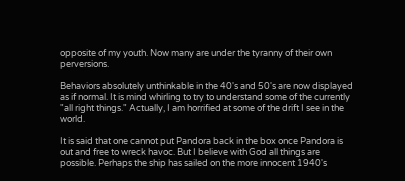opposite of my youth. Now many are under the tyranny of their own perversions.

Behaviors absolutely unthinkable in the 40's and 50's are now displayed as if normal. It is mind whirling to try to understand some of the currently "all right things." Actually, I am horrified at some of the drift I see in the world.

It is said that one cannot put Pandora back in the box once Pandora is out and free to wreck havoc. But I believe with God all things are possible. Perhaps the ship has sailed on the more innocent 1940's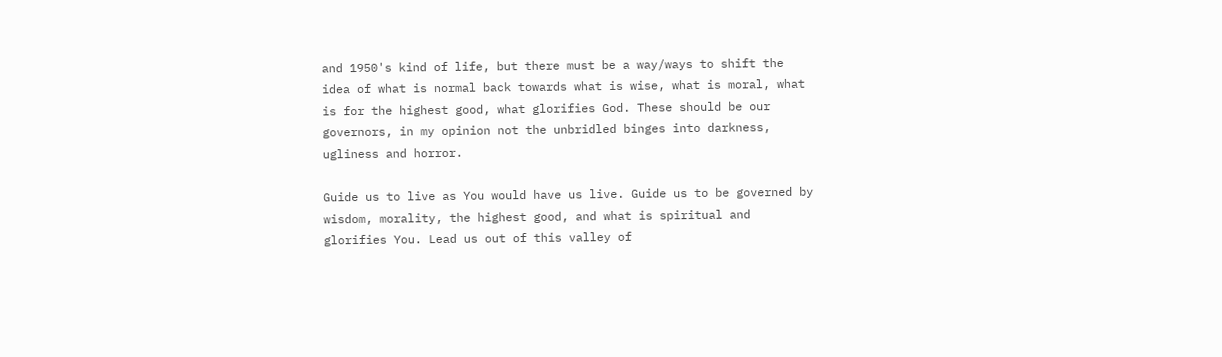and 1950's kind of life, but there must be a way/ways to shift the idea of what is normal back towards what is wise, what is moral, what is for the highest good, what glorifies God. These should be our governors, in my opinion not the unbridled binges into darkness, ugliness and horror.

Guide us to live as You would have us live. Guide us to be governed by wisdom, morality, the highest good, and what is spiritual and glorifies You. Lead us out of this valley of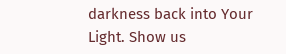darkness back into Your Light. Show us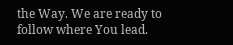the Way. We are ready to follow where You lead.